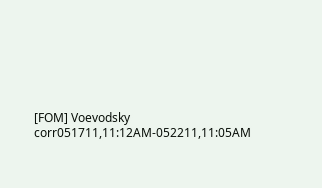[FOM] Voevodsky corr051711,11:12AM-052211,11:05AM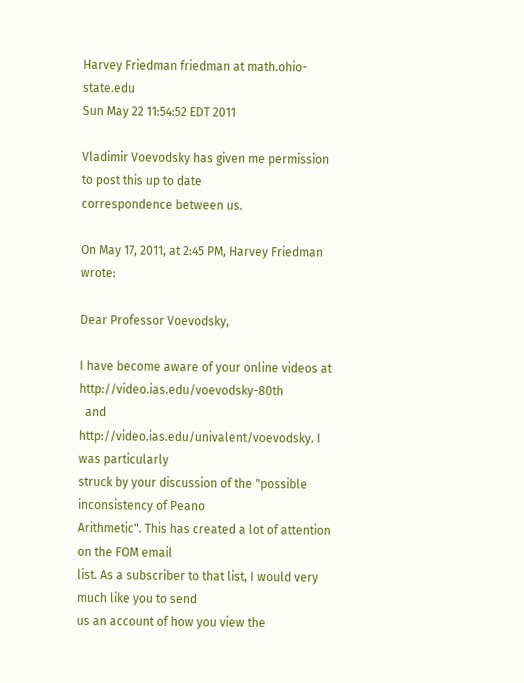Harvey Friedman friedman at math.ohio-state.edu
Sun May 22 11:54:52 EDT 2011

Vladimir Voevodsky has given me permission to post this up to date
correspondence between us.

On May 17, 2011, at 2:45 PM, Harvey Friedman wrote:

Dear Professor Voevodsky,

I have become aware of your online videos at http://video.ias.edu/voevodsky-80th
  and http://video.ias.edu/univalent/voevodsky. I was particularly
struck by your discussion of the "possible inconsistency of Peano
Arithmetic". This has created a lot of attention on the FOM email
list. As a subscriber to that list, I would very much like you to send
us an account of how you view the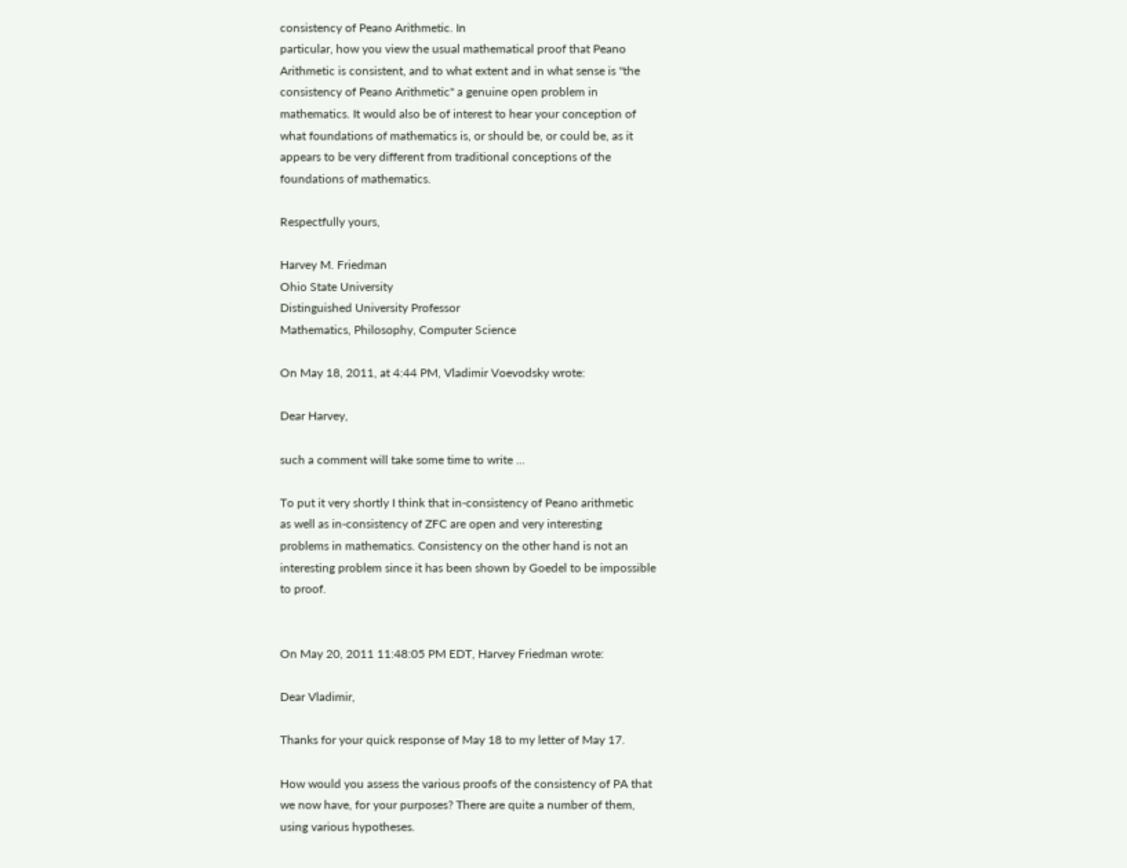consistency of Peano Arithmetic. In
particular, how you view the usual mathematical proof that Peano
Arithmetic is consistent, and to what extent and in what sense is "the
consistency of Peano Arithmetic" a genuine open problem in
mathematics. It would also be of interest to hear your conception of
what foundations of mathematics is, or should be, or could be, as it
appears to be very different from traditional conceptions of the
foundations of mathematics.

Respectfully yours,

Harvey M. Friedman
Ohio State University
Distinguished University Professor
Mathematics, Philosophy, Computer Science

On May 18, 2011, at 4:44 PM, Vladimir Voevodsky wrote:

Dear Harvey,

such a comment will take some time to write ...

To put it very shortly I think that in-consistency of Peano arithmetic
as well as in-consistency of ZFC are open and very interesting
problems in mathematics. Consistency on the other hand is not an
interesting problem since it has been shown by Goedel to be impossible
to proof.


On May 20, 2011 11:48:05 PM EDT, Harvey Friedman wrote:

Dear Vladimir,

Thanks for your quick response of May 18 to my letter of May 17.

How would you assess the various proofs of the consistency of PA that
we now have, for your purposes? There are quite a number of them,
using various hypotheses.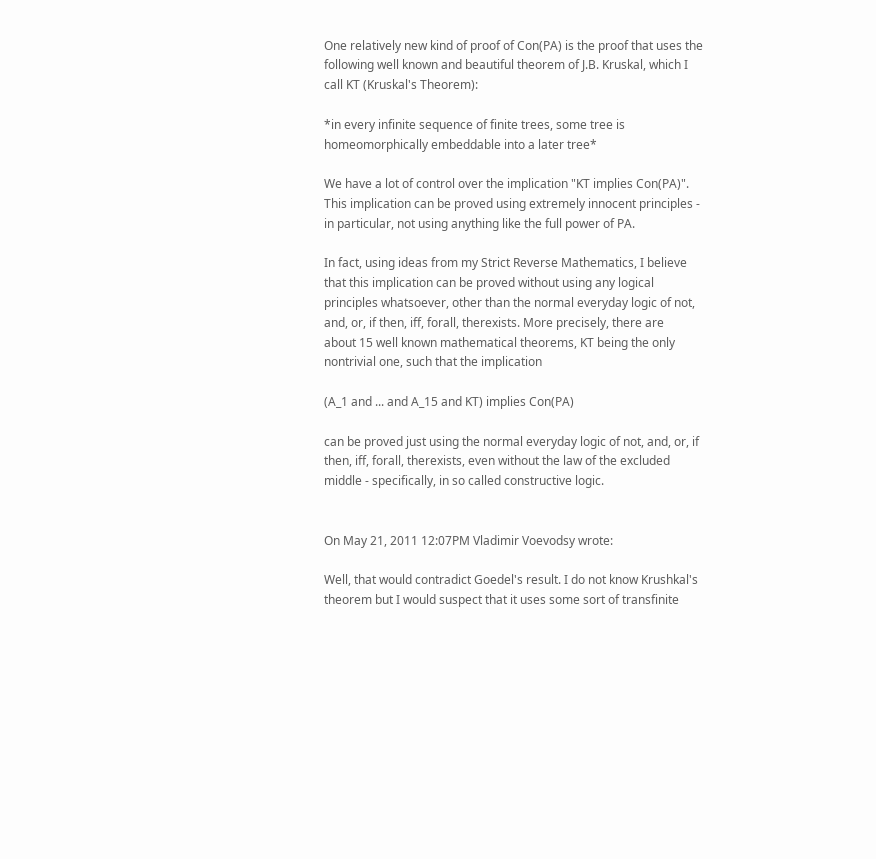One relatively new kind of proof of Con(PA) is the proof that uses the
following well known and beautiful theorem of J.B. Kruskal, which I
call KT (Kruskal's Theorem):

*in every infinite sequence of finite trees, some tree is
homeomorphically embeddable into a later tree*

We have a lot of control over the implication "KT implies Con(PA)".
This implication can be proved using extremely innocent principles -
in particular, not using anything like the full power of PA.

In fact, using ideas from my Strict Reverse Mathematics, I believe
that this implication can be proved without using any logical
principles whatsoever, other than the normal everyday logic of not,
and, or, if then, iff, forall, therexists. More precisely, there are
about 15 well known mathematical theorems, KT being the only
nontrivial one, such that the implication

(A_1 and ... and A_15 and KT) implies Con(PA)

can be proved just using the normal everyday logic of not, and, or, if
then, iff, forall, therexists, even without the law of the excluded
middle - specifically, in so called constructive logic.


On May 21, 2011 12:07PM Vladimir Voevodsy wrote:

Well, that would contradict Goedel's result. I do not know Krushkal's
theorem but I would suspect that it uses some sort of transfinite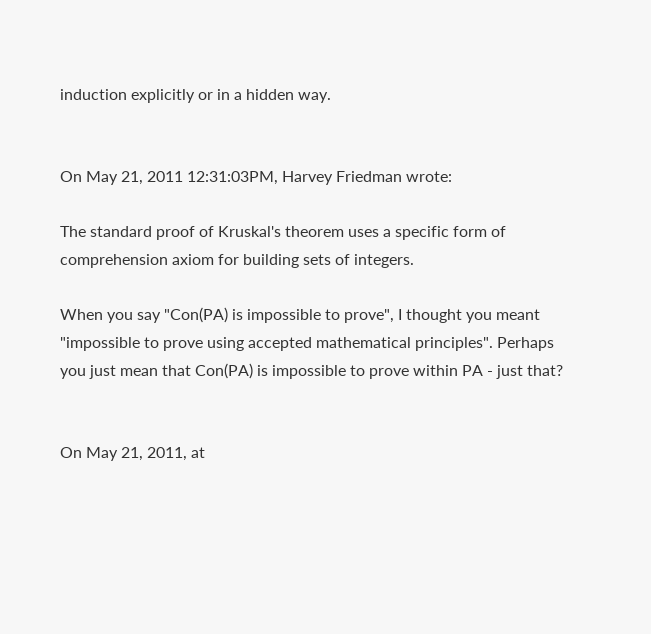induction explicitly or in a hidden way.


On May 21, 2011 12:31:03PM, Harvey Friedman wrote:

The standard proof of Kruskal's theorem uses a specific form of
comprehension axiom for building sets of integers.

When you say "Con(PA) is impossible to prove", I thought you meant
"impossible to prove using accepted mathematical principles". Perhaps
you just mean that Con(PA) is impossible to prove within PA - just that?


On May 21, 2011, at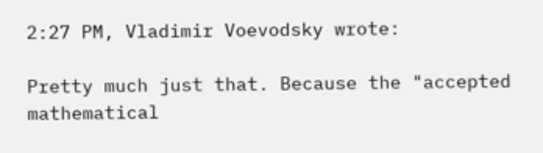2:27 PM, Vladimir Voevodsky wrote:

Pretty much just that. Because the "accepted mathematical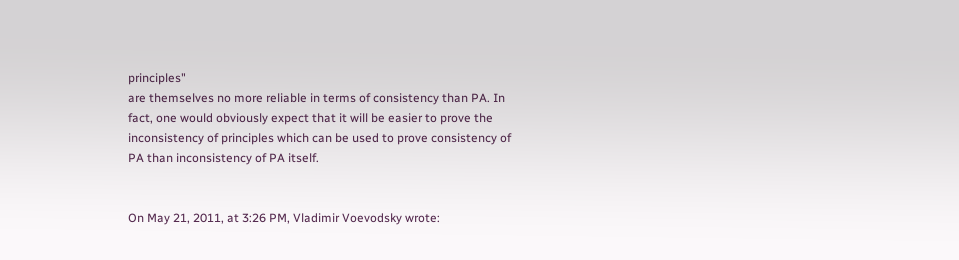principles"
are themselves no more reliable in terms of consistency than PA. In
fact, one would obviously expect that it will be easier to prove the
inconsistency of principles which can be used to prove consistency of
PA than inconsistency of PA itself.


On May 21, 2011, at 3:26 PM, Vladimir Voevodsky wrote: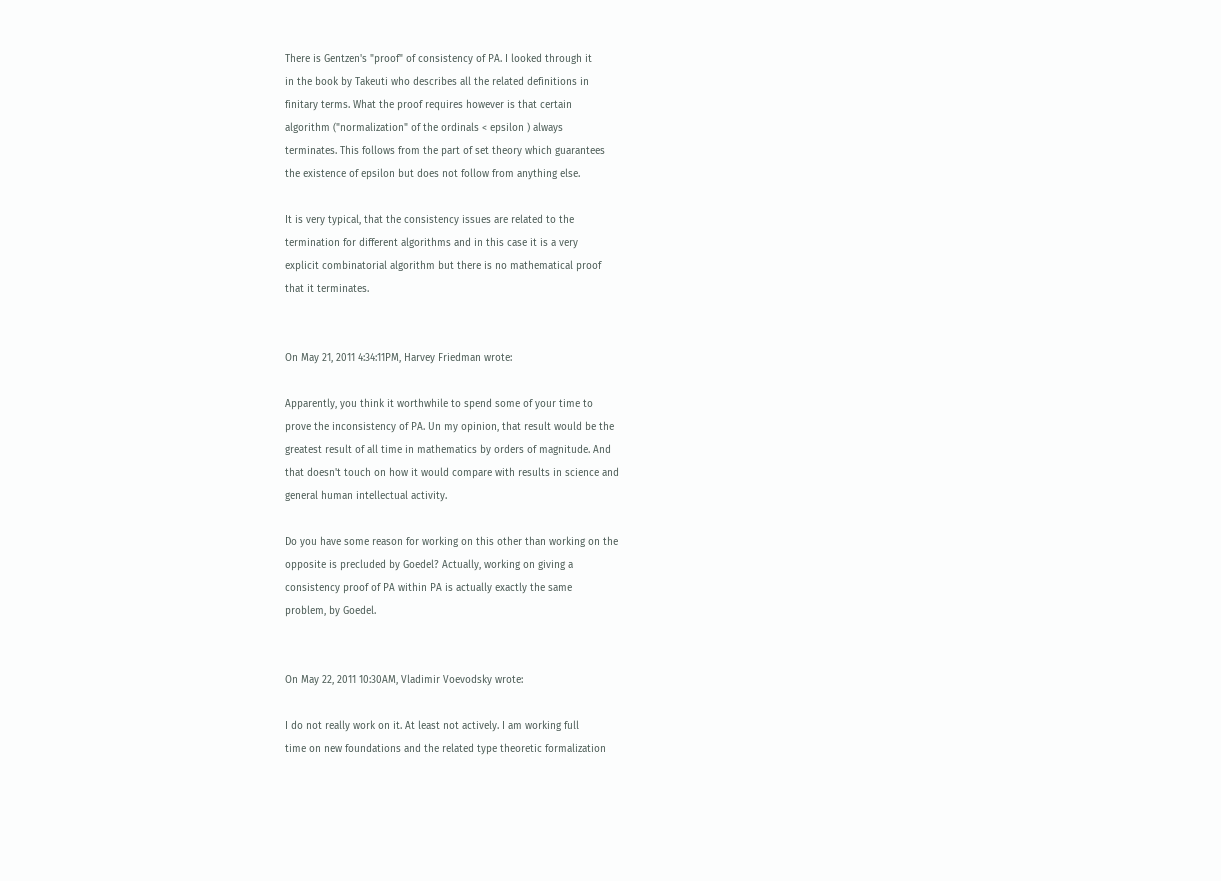There is Gentzen's "proof" of consistency of PA. I looked through it
in the book by Takeuti who describes all the related definitions in
finitary terms. What the proof requires however is that certain
algorithm ("normalization" of the ordinals < epsilon ) always
terminates. This follows from the part of set theory which guarantees
the existence of epsilon but does not follow from anything else.

It is very typical, that the consistency issues are related to the
termination for different algorithms and in this case it is a very
explicit combinatorial algorithm but there is no mathematical proof
that it terminates.


On May 21, 2011 4:34:11PM, Harvey Friedman wrote:

Apparently, you think it worthwhile to spend some of your time to
prove the inconsistency of PA. Un my opinion, that result would be the
greatest result of all time in mathematics by orders of magnitude. And
that doesn't touch on how it would compare with results in science and
general human intellectual activity.

Do you have some reason for working on this other than working on the
opposite is precluded by Goedel? Actually, working on giving a
consistency proof of PA within PA is actually exactly the same
problem, by Goedel.


On May 22, 2011 10:30AM, Vladimir Voevodsky wrote:

I do not really work on it. At least not actively. I am working full
time on new foundations and the related type theoretic formalization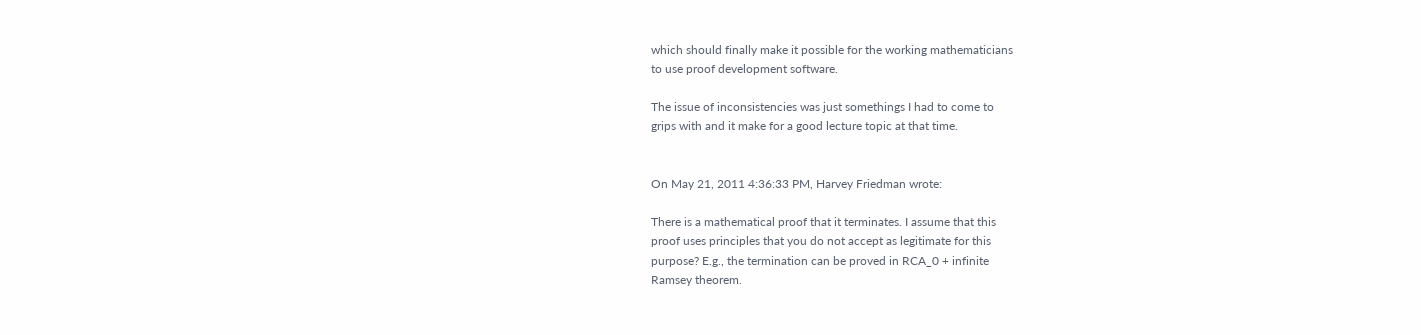which should finally make it possible for the working mathematicians
to use proof development software.

The issue of inconsistencies was just somethings I had to come to
grips with and it make for a good lecture topic at that time.


On May 21, 2011 4:36:33 PM, Harvey Friedman wrote:

There is a mathematical proof that it terminates. I assume that this
proof uses principles that you do not accept as legitimate for this
purpose? E.g., the termination can be proved in RCA_0 + infinite
Ramsey theorem.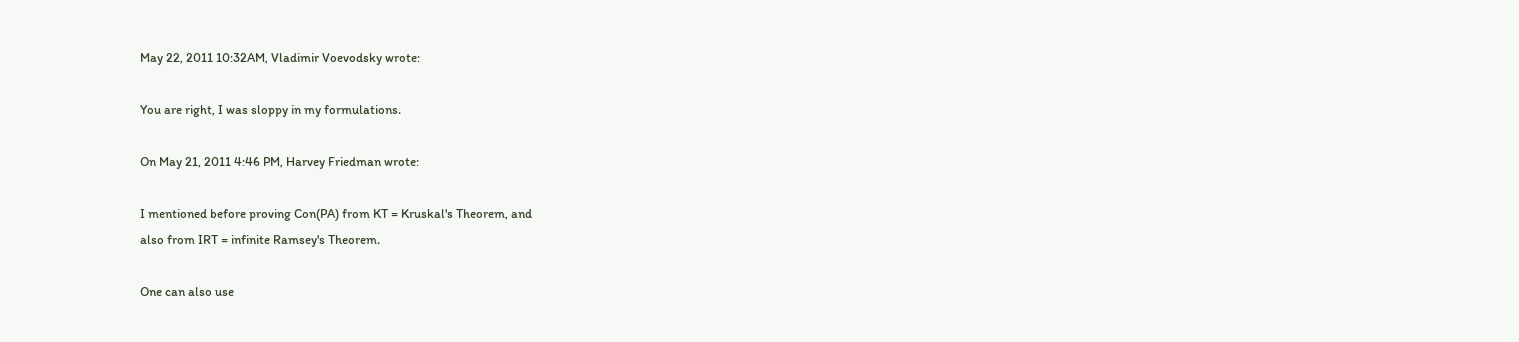May 22, 2011 10:32AM, Vladimir Voevodsky wrote:

You are right, I was sloppy in my formulations.

On May 21, 2011 4:46 PM, Harvey Friedman wrote:

I mentioned before proving Con(PA) from KT = Kruskal's Theorem, and
also from IRT = infinite Ramsey's Theorem.

One can also use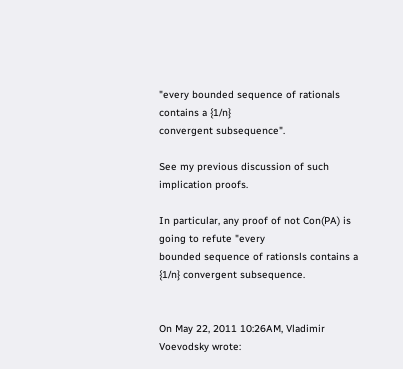"every bounded sequence of rationals contains a {1/n}
convergent subsequence".

See my previous discussion of such implication proofs.

In particular, any proof of not Con(PA) is going to refute "every
bounded sequence of rationsls contains a {1/n} convergent subsequence.


On May 22, 2011 10:26AM, Vladimir Voevodsky wrote: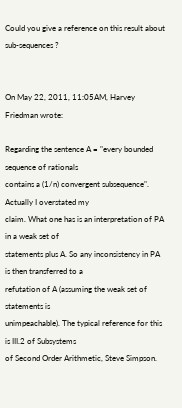Could you give a reference on this result about sub-sequences ?


On May 22, 2011, 11:05AM, Harvey Friedman wrote:

Regarding the sentence A = "every bounded sequence of rationals
contains a (1/n) convergent subsequence". Actually I overstated my
claim. What one has is an interpretation of PA in a weak set of
statements plus A. So any inconsistency in PA is then transferred to a
refutation of A (assuming the weak set of statements is
unimpeachable). The typical reference for this is III.2 of Subsystems
of Second Order Arithmetic, Steve Simpson.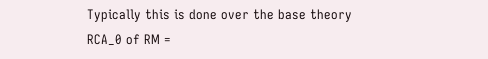Typically this is done over the base theory RCA_0 of RM =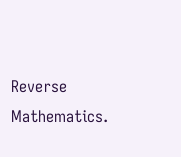Reverse
Mathematics.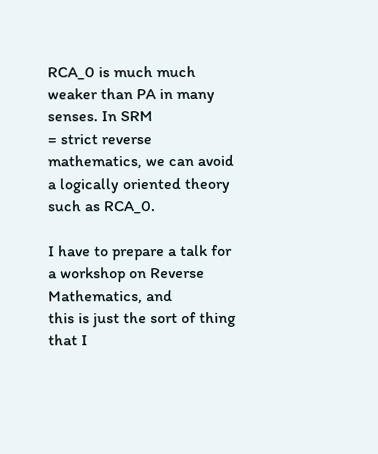RCA_0 is much much weaker than PA in many senses. In SRM
= strict reverse mathematics, we can avoid a logically oriented theory
such as RCA_0.

I have to prepare a talk for a workshop on Reverse Mathematics, and
this is just the sort of thing that I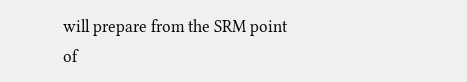will prepare from the SRM point
of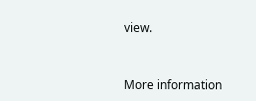view.


More information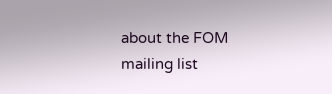about the FOM mailing list